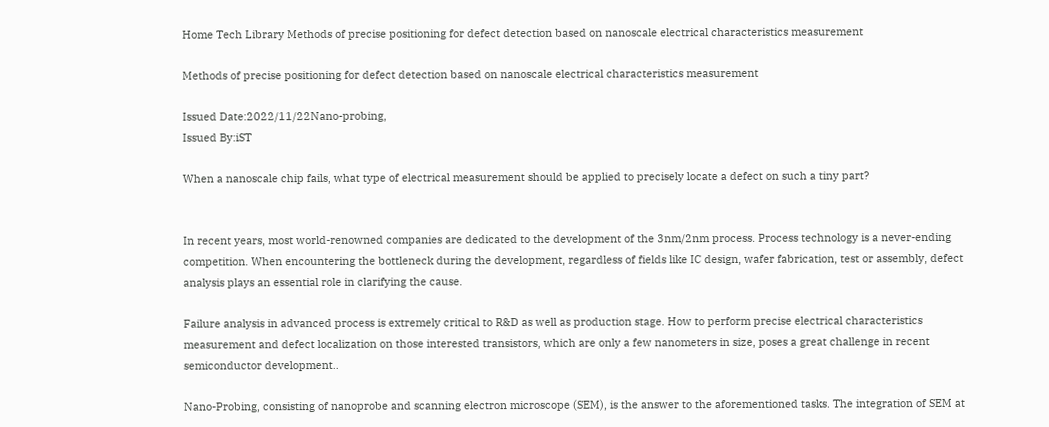Home Tech Library Methods of precise positioning for defect detection based on nanoscale electrical characteristics measurement

Methods of precise positioning for defect detection based on nanoscale electrical characteristics measurement

Issued Date:2022/11/22Nano-probing,
Issued By:iST

When a nanoscale chip fails, what type of electrical measurement should be applied to precisely locate a defect on such a tiny part?


In recent years, most world-renowned companies are dedicated to the development of the 3nm/2nm process. Process technology is a never-ending competition. When encountering the bottleneck during the development, regardless of fields like IC design, wafer fabrication, test or assembly, defect analysis plays an essential role in clarifying the cause.

Failure analysis in advanced process is extremely critical to R&D as well as production stage. How to perform precise electrical characteristics measurement and defect localization on those interested transistors, which are only a few nanometers in size, poses a great challenge in recent semiconductor development..

Nano-Probing, consisting of nanoprobe and scanning electron microscope (SEM), is the answer to the aforementioned tasks. The integration of SEM at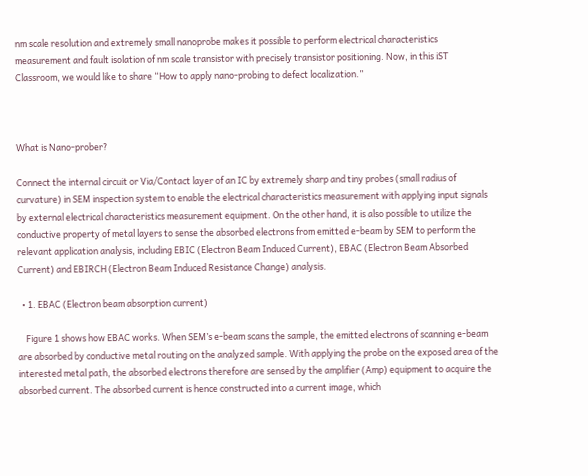nm scale resolution and extremely small nanoprobe makes it possible to perform electrical characteristics measurement and fault isolation of nm scale transistor with precisely transistor positioning. Now, in this iST Classroom, we would like to share “How to apply nano-probing to defect localization.”



What is Nano-prober?

Connect the internal circuit or Via/Contact layer of an IC by extremely sharp and tiny probes (small radius of curvature) in SEM inspection system to enable the electrical characteristics measurement with applying input signals by external electrical characteristics measurement equipment. On the other hand, it is also possible to utilize the conductive property of metal layers to sense the absorbed electrons from emitted e-beam by SEM to perform the relevant application analysis, including EBIC (Electron Beam Induced Current), EBAC (Electron Beam Absorbed Current) and EBIRCH (Electron Beam Induced Resistance Change) analysis.

  • 1. EBAC (Electron beam absorption current)

    Figure 1 shows how EBAC works. When SEM’s e-beam scans the sample, the emitted electrons of scanning e-beam are absorbed by conductive metal routing on the analyzed sample. With applying the probe on the exposed area of the interested metal path, the absorbed electrons therefore are sensed by the amplifier (Amp) equipment to acquire the absorbed current. The absorbed current is hence constructed into a current image, which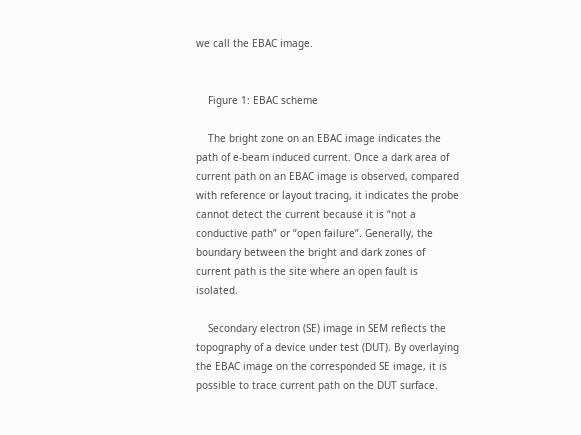we call the EBAC image.


    Figure 1: EBAC scheme

    The bright zone on an EBAC image indicates the path of e-beam induced current. Once a dark area of current path on an EBAC image is observed, compared with reference or layout tracing, it indicates the probe cannot detect the current because it is “not a conductive path” or “open failure”. Generally, the boundary between the bright and dark zones of current path is the site where an open fault is isolated.

    Secondary electron (SE) image in SEM reflects the topography of a device under test (DUT). By overlaying the EBAC image on the corresponded SE image, it is possible to trace current path on the DUT surface.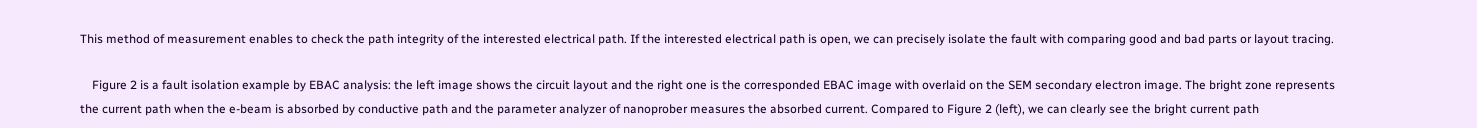This method of measurement enables to check the path integrity of the interested electrical path. If the interested electrical path is open, we can precisely isolate the fault with comparing good and bad parts or layout tracing.

    Figure 2 is a fault isolation example by EBAC analysis: the left image shows the circuit layout and the right one is the corresponded EBAC image with overlaid on the SEM secondary electron image. The bright zone represents the current path when the e-beam is absorbed by conductive path and the parameter analyzer of nanoprober measures the absorbed current. Compared to Figure 2 (left), we can clearly see the bright current path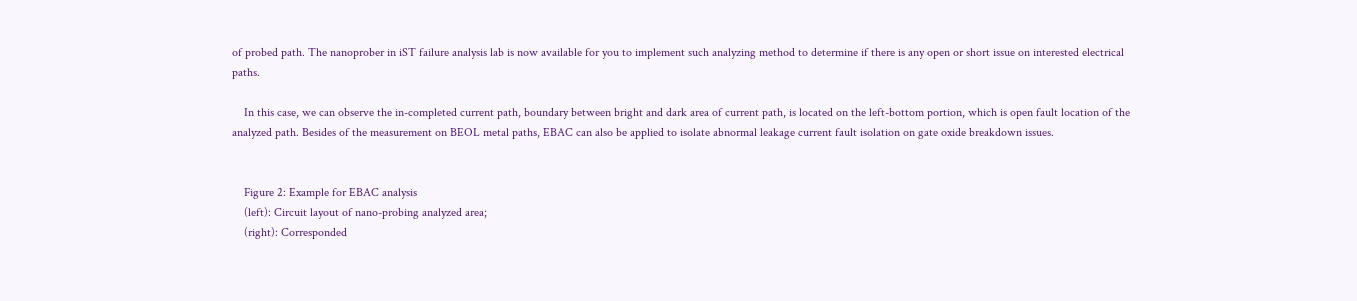of probed path. The nanoprober in iST failure analysis lab is now available for you to implement such analyzing method to determine if there is any open or short issue on interested electrical paths.

    In this case, we can observe the in-completed current path, boundary between bright and dark area of current path, is located on the left-bottom portion, which is open fault location of the analyzed path. Besides of the measurement on BEOL metal paths, EBAC can also be applied to isolate abnormal leakage current fault isolation on gate oxide breakdown issues.


    Figure 2: Example for EBAC analysis
    (left): Circuit layout of nano-probing analyzed area;
    (right): Corresponded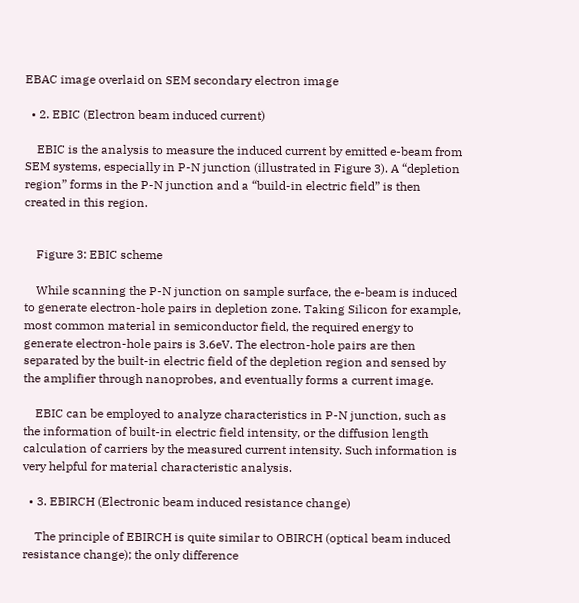EBAC image overlaid on SEM secondary electron image

  • 2. EBIC (Electron beam induced current)

    EBIC is the analysis to measure the induced current by emitted e-beam from SEM systems, especially in P-N junction (illustrated in Figure 3). A “depletion region” forms in the P-N junction and a “build-in electric field” is then created in this region.


    Figure 3: EBIC scheme

    While scanning the P-N junction on sample surface, the e-beam is induced to generate electron-hole pairs in depletion zone. Taking Silicon for example, most common material in semiconductor field, the required energy to generate electron-hole pairs is 3.6eV. The electron-hole pairs are then separated by the built-in electric field of the depletion region and sensed by the amplifier through nanoprobes, and eventually forms a current image.

    EBIC can be employed to analyze characteristics in P-N junction, such as the information of built-in electric field intensity, or the diffusion length calculation of carriers by the measured current intensity. Such information is very helpful for material characteristic analysis.

  • 3. EBIRCH (Electronic beam induced resistance change)

    The principle of EBIRCH is quite similar to OBIRCH (optical beam induced resistance change); the only difference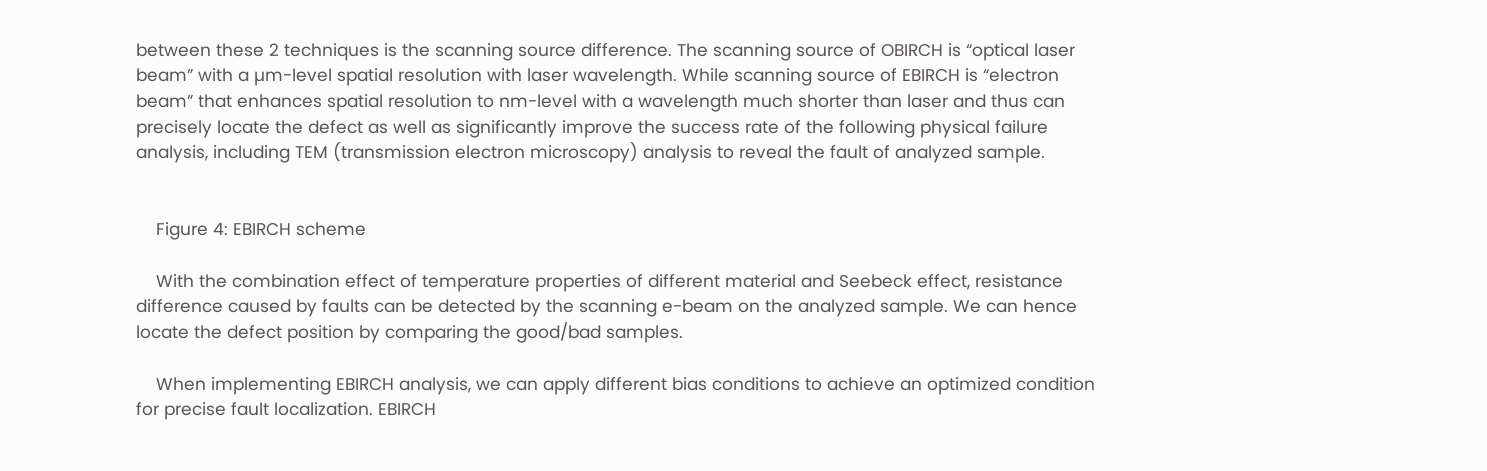between these 2 techniques is the scanning source difference. The scanning source of OBIRCH is “optical laser beam” with a µm-level spatial resolution with laser wavelength. While scanning source of EBIRCH is “electron beam” that enhances spatial resolution to nm-level with a wavelength much shorter than laser and thus can precisely locate the defect as well as significantly improve the success rate of the following physical failure analysis, including TEM (transmission electron microscopy) analysis to reveal the fault of analyzed sample.


    Figure 4: EBIRCH scheme

    With the combination effect of temperature properties of different material and Seebeck effect, resistance difference caused by faults can be detected by the scanning e-beam on the analyzed sample. We can hence locate the defect position by comparing the good/bad samples.

    When implementing EBIRCH analysis, we can apply different bias conditions to achieve an optimized condition for precise fault localization. EBIRCH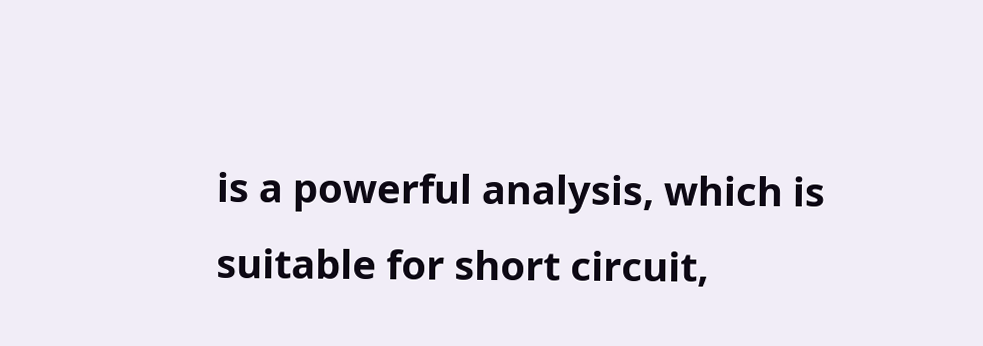is a powerful analysis, which is suitable for short circuit,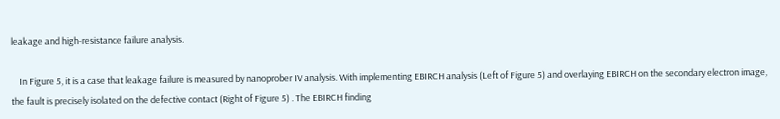leakage and high-resistance failure analysis.

    In Figure 5, it is a case that leakage failure is measured by nanoprober IV analysis. With implementing EBIRCH analysis (Left of Figure 5) and overlaying EBIRCH on the secondary electron image, the fault is precisely isolated on the defective contact (Right of Figure 5) . The EBIRCH finding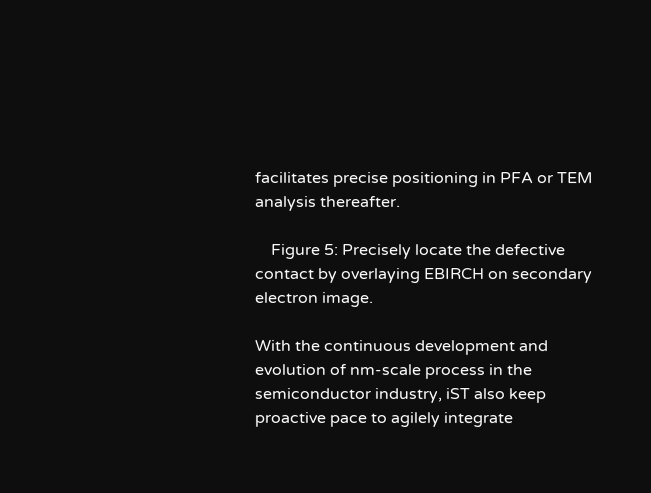facilitates precise positioning in PFA or TEM analysis thereafter.

    Figure 5: Precisely locate the defective contact by overlaying EBIRCH on secondary electron image.

With the continuous development and evolution of nm-scale process in the semiconductor industry, iST also keep proactive pace to agilely integrate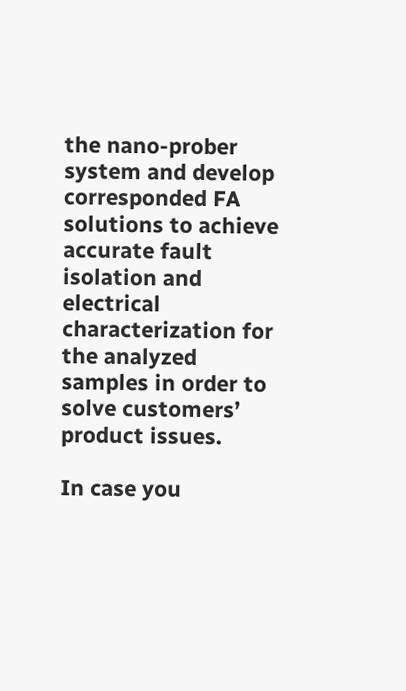the nano-prober system and develop corresponded FA solutions to achieve accurate fault isolation and electrical characterization for the analyzed samples in order to solve customers’ product issues.

In case you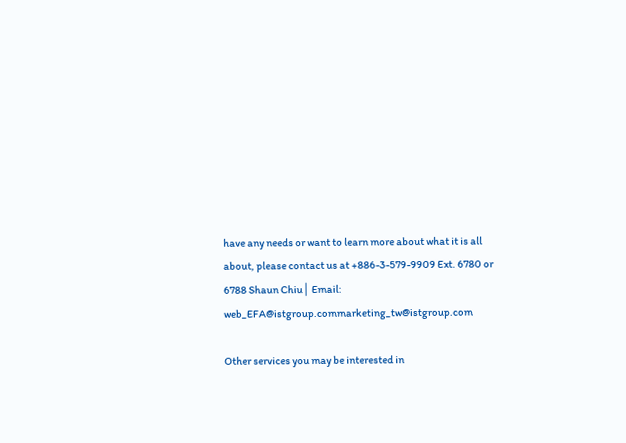have any needs or want to learn more about what it is all about, please contact us at +886-3-579-9909 Ext. 6780 or 6788 Shaun Chiu│ Email: web_EFA@istgroup.commarketing_tw@istgroup.com

Other services you may be interested in